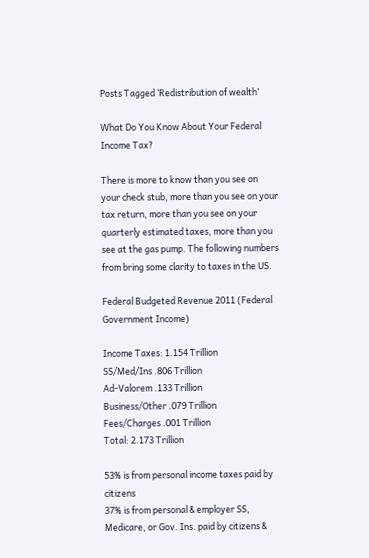Posts Tagged ‘Redistribution of wealth’

What Do You Know About Your Federal Income Tax?

There is more to know than you see on your check stub, more than you see on your tax return, more than you see on your quarterly estimated taxes, more than you see at the gas pump. The following numbers from bring some clarity to taxes in the US.

Federal Budgeted Revenue 2011 (Federal Government Income)

Income Taxes: 1.154 Trillion
SS/Med/Ins .806 Trillion
Ad-Valorem .133 Trillion
Business/Other .079 Trillion
Fees/Charges .001 Trillion
Total: 2.173 Trillion

53% is from personal income taxes paid by citizens
37% is from personal & employer SS, Medicare, or Gov. Ins. paid by citizens &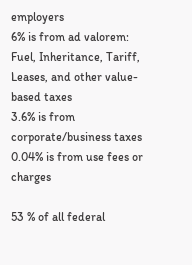employers
6% is from ad valorem: Fuel, Inheritance, Tariff, Leases, and other value-based taxes
3.6% is from corporate/business taxes
0.04% is from use fees or charges

53 % of all federal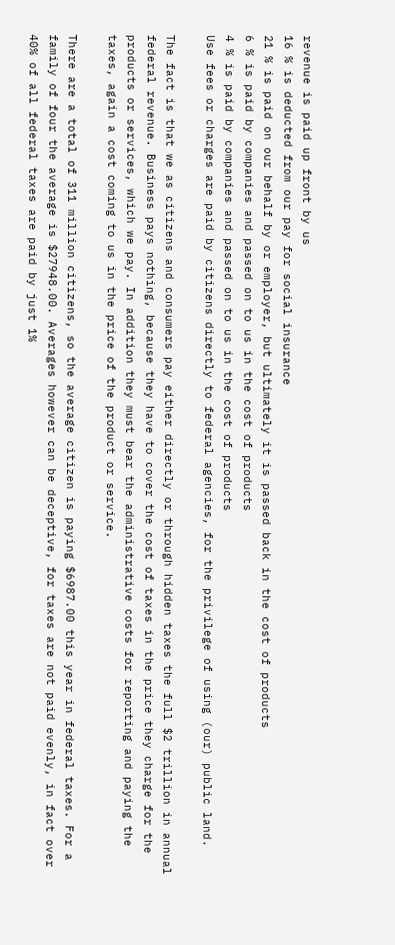revenue is paid up front by us
16 % is deducted from our pay for social insurance
21 % is paid on our behalf by or employer, but ultimately it is passed back in the cost of products
6 % is paid by companies and passed on to us in the cost of products
4 % is paid by companies and passed on to us in the cost of products
Use fees or charges are paid by citizens directly to federal agencies, for the privilege of using (our) public land.

The fact is that we as citizens and consumers pay either directly or through hidden taxes the full $2 trillion in annual federal revenue. Business pays nothing, because they have to cover the cost of taxes in the price they charge for the products or services, which we pay. In addition they must bear the administrative costs for reporting and paying the taxes, again a cost coming to us in the price of the product or service.

There are a total of 311 million citizens, so the average citizen is paying $6987.00 this year in federal taxes. For a family of four the average is $27948.00. Averages however can be deceptive, for taxes are not paid evenly, in fact over 40% of all federal taxes are paid by just 1%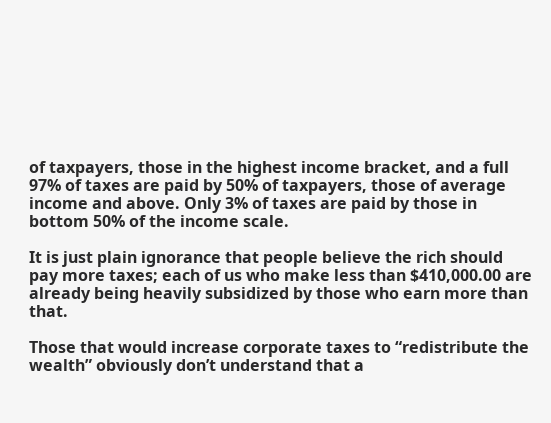of taxpayers, those in the highest income bracket, and a full 97% of taxes are paid by 50% of taxpayers, those of average income and above. Only 3% of taxes are paid by those in bottom 50% of the income scale.

It is just plain ignorance that people believe the rich should pay more taxes; each of us who make less than $410,000.00 are already being heavily subsidized by those who earn more than that.

Those that would increase corporate taxes to “redistribute the wealth” obviously don’t understand that a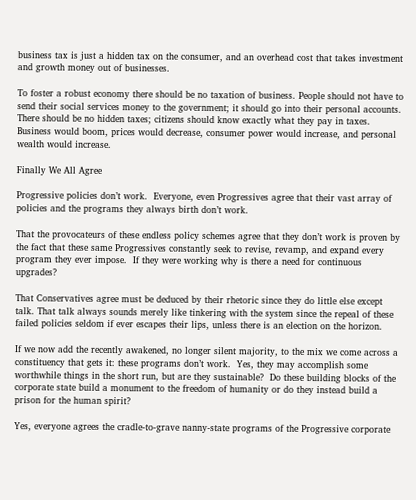business tax is just a hidden tax on the consumer, and an overhead cost that takes investment and growth money out of businesses.

To foster a robust economy there should be no taxation of business. People should not have to send their social services money to the government; it should go into their personal accounts. There should be no hidden taxes; citizens should know exactly what they pay in taxes. Business would boom, prices would decrease, consumer power would increase, and personal wealth would increase.

Finally We All Agree

Progressive policies don’t work.  Everyone, even Progressives agree that their vast array of policies and the programs they always birth don’t work.

That the provocateurs of these endless policy schemes agree that they don’t work is proven by the fact that these same Progressives constantly seek to revise, revamp, and expand every program they ever impose.  If they were working why is there a need for continuous upgrades?

That Conservatives agree must be deduced by their rhetoric since they do little else except talk. That talk always sounds merely like tinkering with the system since the repeal of these failed policies seldom if ever escapes their lips, unless there is an election on the horizon.

If we now add the recently awakened, no longer silent majority, to the mix we come across a constituency that gets it: these programs don’t work.  Yes, they may accomplish some worthwhile things in the short run, but are they sustainable?  Do these building blocks of the corporate state build a monument to the freedom of humanity or do they instead build a prison for the human spirit?

Yes, everyone agrees the cradle-to-grave nanny-state programs of the Progressive corporate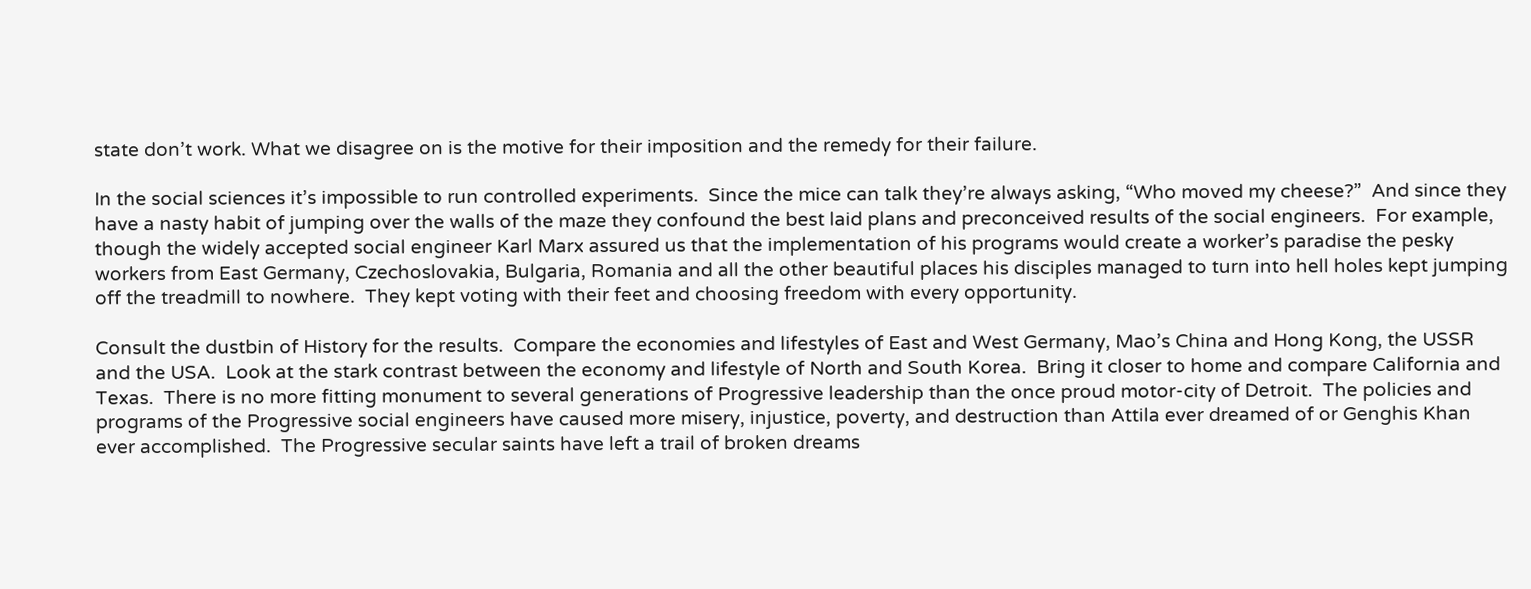state don’t work. What we disagree on is the motive for their imposition and the remedy for their failure.

In the social sciences it’s impossible to run controlled experiments.  Since the mice can talk they’re always asking, “Who moved my cheese?”  And since they have a nasty habit of jumping over the walls of the maze they confound the best laid plans and preconceived results of the social engineers.  For example, though the widely accepted social engineer Karl Marx assured us that the implementation of his programs would create a worker’s paradise the pesky workers from East Germany, Czechoslovakia, Bulgaria, Romania and all the other beautiful places his disciples managed to turn into hell holes kept jumping off the treadmill to nowhere.  They kept voting with their feet and choosing freedom with every opportunity.

Consult the dustbin of History for the results.  Compare the economies and lifestyles of East and West Germany, Mao’s China and Hong Kong, the USSR and the USA.  Look at the stark contrast between the economy and lifestyle of North and South Korea.  Bring it closer to home and compare California and Texas.  There is no more fitting monument to several generations of Progressive leadership than the once proud motor-city of Detroit.  The policies and programs of the Progressive social engineers have caused more misery, injustice, poverty, and destruction than Attila ever dreamed of or Genghis Khan ever accomplished.  The Progressive secular saints have left a trail of broken dreams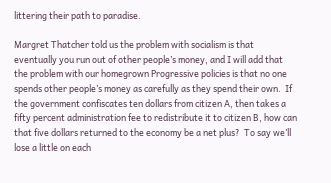littering their path to paradise.

Margret Thatcher told us the problem with socialism is that eventually you run out of other people’s money, and I will add that the problem with our homegrown Progressive policies is that no one spends other people’s money as carefully as they spend their own.  If the government confiscates ten dollars from citizen A, then takes a fifty percent administration fee to redistribute it to citizen B, how can that five dollars returned to the economy be a net plus?  To say we’ll lose a little on each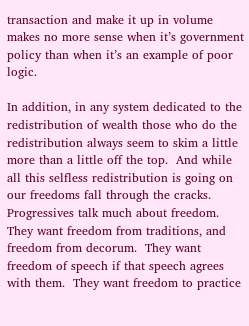transaction and make it up in volume makes no more sense when it’s government policy than when it’s an example of poor logic.

In addition, in any system dedicated to the redistribution of wealth those who do the redistribution always seem to skim a little more than a little off the top.  And while all this selfless redistribution is going on our freedoms fall through the cracks.  Progressives talk much about freedom.  They want freedom from traditions, and freedom from decorum.  They want freedom of speech if that speech agrees with them.  They want freedom to practice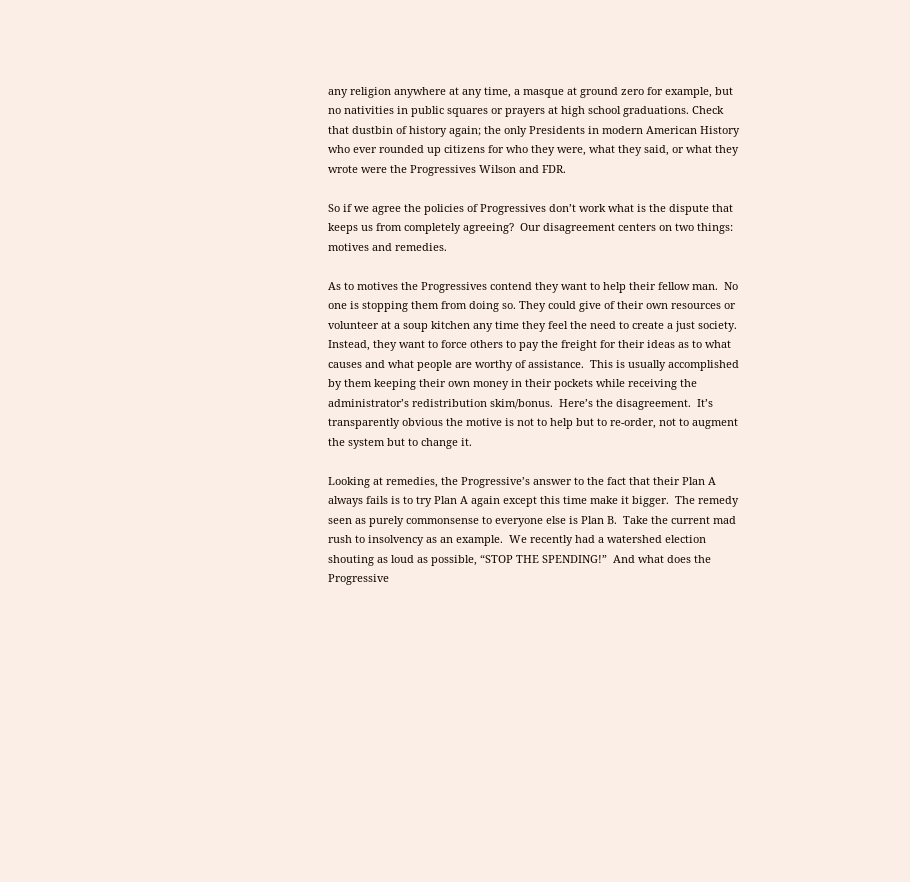any religion anywhere at any time, a masque at ground zero for example, but no nativities in public squares or prayers at high school graduations. Check that dustbin of history again; the only Presidents in modern American History who ever rounded up citizens for who they were, what they said, or what they wrote were the Progressives Wilson and FDR.

So if we agree the policies of Progressives don’t work what is the dispute that keeps us from completely agreeing?  Our disagreement centers on two things: motives and remedies.

As to motives the Progressives contend they want to help their fellow man.  No one is stopping them from doing so. They could give of their own resources or volunteer at a soup kitchen any time they feel the need to create a just society.  Instead, they want to force others to pay the freight for their ideas as to what causes and what people are worthy of assistance.  This is usually accomplished by them keeping their own money in their pockets while receiving the administrator’s redistribution skim/bonus.  Here’s the disagreement.  It’s transparently obvious the motive is not to help but to re-order, not to augment the system but to change it.

Looking at remedies, the Progressive’s answer to the fact that their Plan A always fails is to try Plan A again except this time make it bigger.  The remedy seen as purely commonsense to everyone else is Plan B.  Take the current mad rush to insolvency as an example.  We recently had a watershed election shouting as loud as possible, “STOP THE SPENDING!”  And what does the Progressive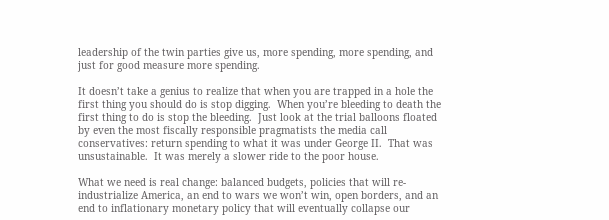leadership of the twin parties give us, more spending, more spending, and just for good measure more spending.

It doesn’t take a genius to realize that when you are trapped in a hole the first thing you should do is stop digging.  When you’re bleeding to death the first thing to do is stop the bleeding.  Just look at the trial balloons floated by even the most fiscally responsible pragmatists the media call conservatives: return spending to what it was under George II.  That was unsustainable.  It was merely a slower ride to the poor house.

What we need is real change: balanced budgets, policies that will re-industrialize America, an end to wars we won’t win, open borders, and an end to inflationary monetary policy that will eventually collapse our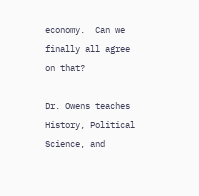economy.  Can we finally all agree on that?

Dr. Owens teaches History, Political Science, and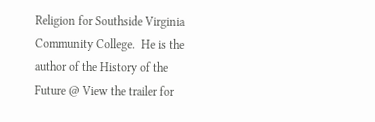Religion for Southside Virginia Community College.  He is the author of the History of the Future @ View the trailer for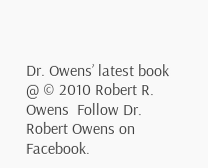Dr. Owens’ latest book @ © 2010 Robert R. Owens  Follow Dr. Robert Owens on Facebook.